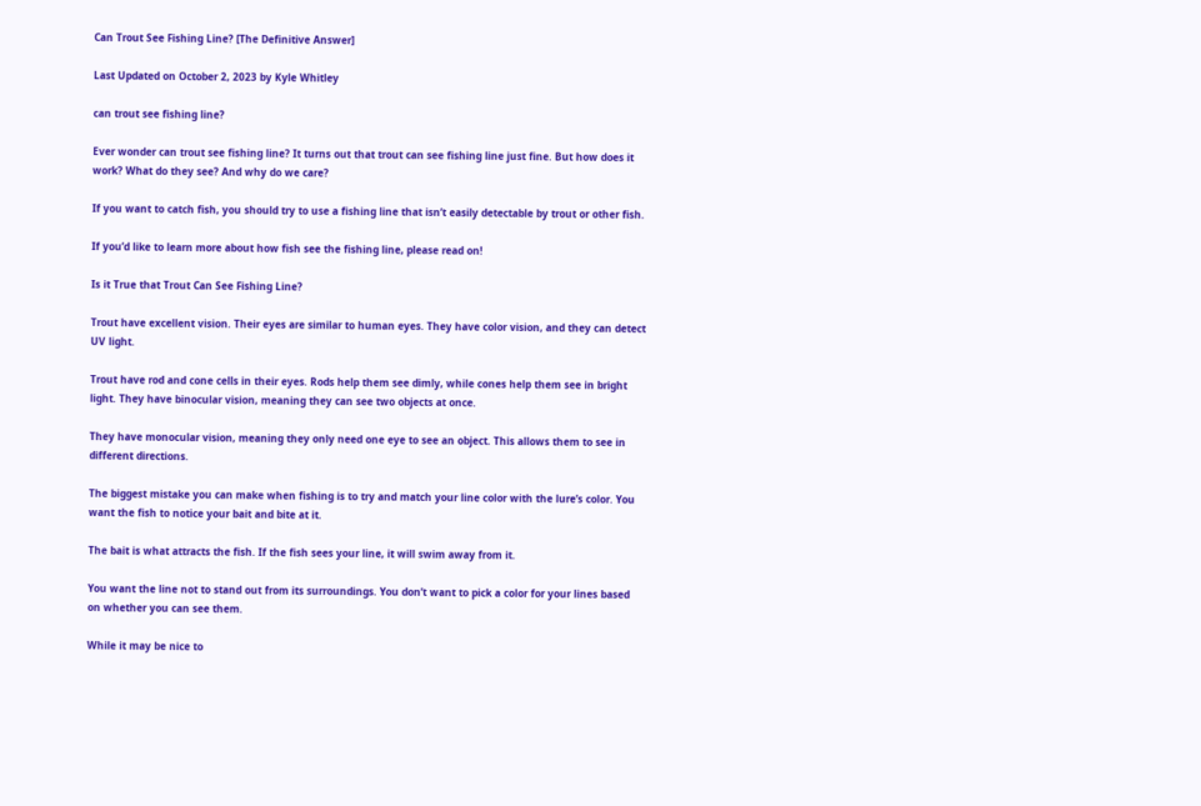Can Trout See Fishing Line? [The Definitive Answer]

Last Updated on October 2, 2023 by Kyle Whitley

can trout see fishing line?

Ever wonder can trout see fishing line? It turns out that trout can see fishing line just fine. But how does it work? What do they see? And why do we care?

If you want to catch fish, you should try to use a fishing line that isn’t easily detectable by trout or other fish.

If you’d like to learn more about how fish see the fishing line, please read on!

Is it True that Trout Can See Fishing Line?

Trout have excellent vision. Their eyes are similar to human eyes. They have color vision, and they can detect UV light.

Trout have rod and cone cells in their eyes. Rods help them see dimly, while cones help them see in bright light. They have binocular vision, meaning they can see two objects at once.

They have monocular vision, meaning they only need one eye to see an object. This allows them to see in different directions.

The biggest mistake you can make when fishing is to try and match your line color with the lure’s color. You want the fish to notice your bait and bite at it.

The bait is what attracts the fish. If the fish sees your line, it will swim away from it.

You want the line not to stand out from its surroundings. You don’t want to pick a color for your lines based on whether you can see them.

While it may be nice to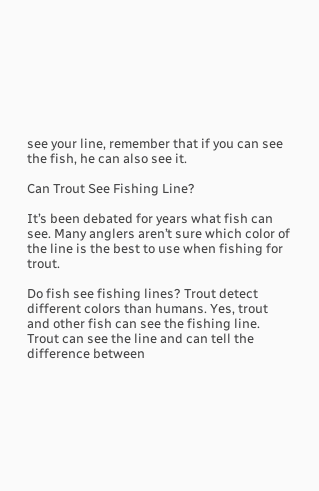see your line, remember that if you can see the fish, he can also see it.

Can Trout See Fishing Line?

It’s been debated for years what fish can see. Many anglers aren’t sure which color of the line is the best to use when fishing for trout.

Do fish see fishing lines? Trout detect different colors than humans. Yes, trout and other fish can see the fishing line. Trout can see the line and can tell the difference between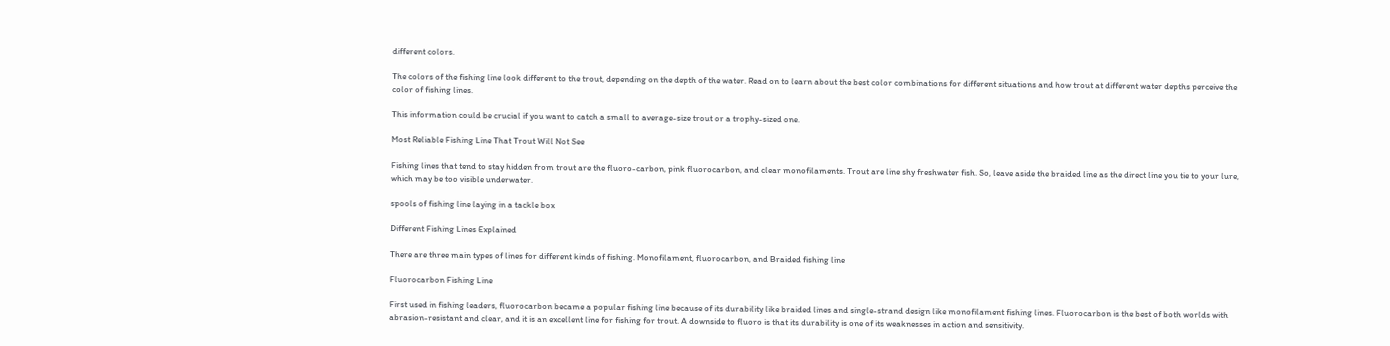different colors.

The colors of the fishing line look different to the trout, depending on the depth of the water. Read on to learn about the best color combinations for different situations and how trout at different water depths perceive the color of fishing lines.

This information could be crucial if you want to catch a small to average-size trout or a trophy-sized one.

Most Reliable Fishing Line That Trout Will Not See

Fishing lines that tend to stay hidden from trout are the fluoro-carbon, pink fluorocarbon, and clear monofilaments. Trout are line shy freshwater fish. So, leave aside the braided line as the direct line you tie to your lure,  which may be too visible underwater.

spools of fishing line laying in a tackle box

Different Fishing Lines Explained

There are three main types of lines for different kinds of fishing. Monofilament, fluorocarbon, and Braided fishing line

Fluorocarbon Fishing Line

First used in fishing leaders, fluorocarbon became a popular fishing line because of its durability like braided lines and single-strand design like monofilament fishing lines. Fluorocarbon is the best of both worlds with abrasion-resistant and clear, and it is an excellent line for fishing for trout. A downside to fluoro is that its durability is one of its weaknesses in action and sensitivity.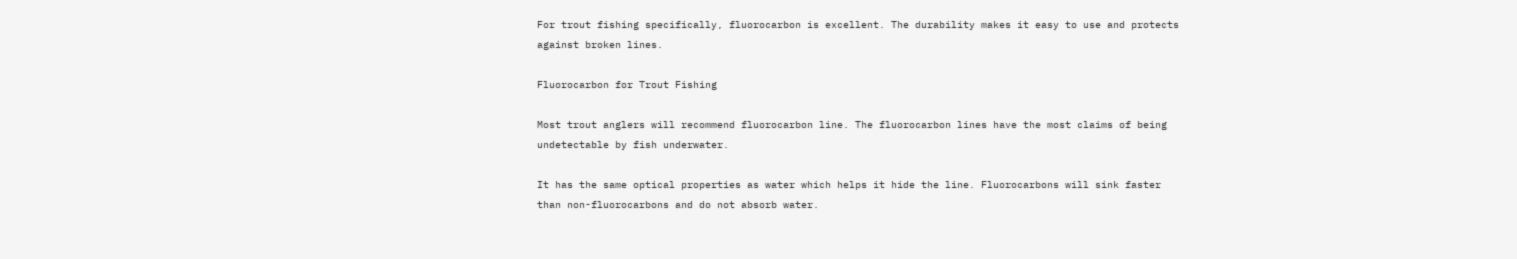For trout fishing specifically, fluorocarbon is excellent. The durability makes it easy to use and protects against broken lines.

Fluorocarbon for Trout Fishing

Most trout anglers will recommend fluorocarbon line. The fluorocarbon lines have the most claims of being undetectable by fish underwater.

It has the same optical properties as water which helps it hide the line. Fluorocarbons will sink faster than non-fluorocarbons and do not absorb water.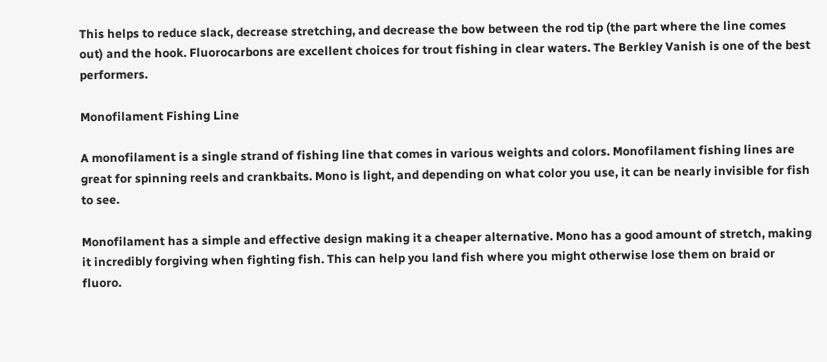This helps to reduce slack, decrease stretching, and decrease the bow between the rod tip (the part where the line comes out) and the hook. Fluorocarbons are excellent choices for trout fishing in clear waters. The Berkley Vanish is one of the best performers.

Monofilament Fishing Line

A monofilament is a single strand of fishing line that comes in various weights and colors. Monofilament fishing lines are great for spinning reels and crankbaits. Mono is light, and depending on what color you use, it can be nearly invisible for fish to see.

Monofilament has a simple and effective design making it a cheaper alternative. Mono has a good amount of stretch, making it incredibly forgiving when fighting fish. This can help you land fish where you might otherwise lose them on braid or fluoro.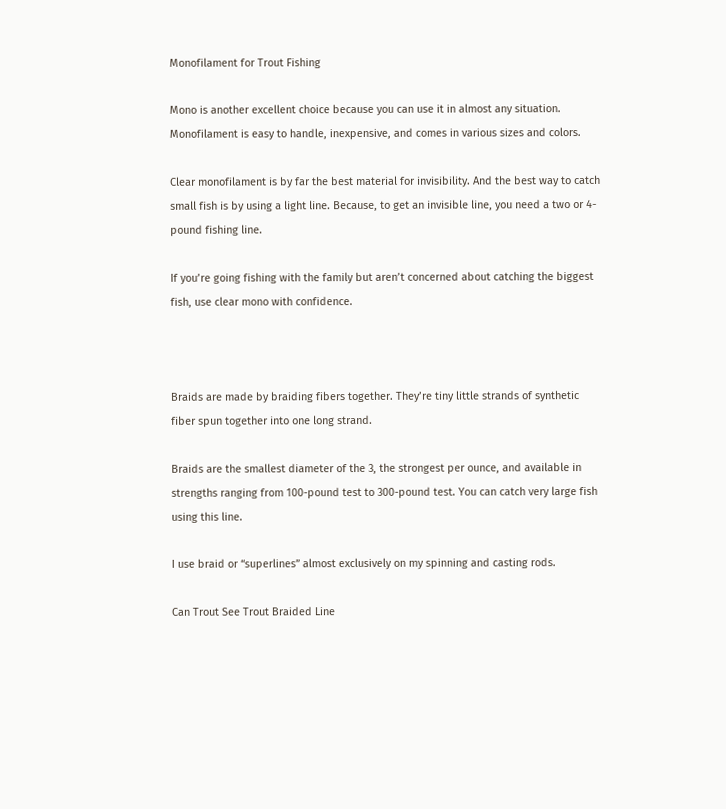Monofilament for Trout Fishing

Mono is another excellent choice because you can use it in almost any situation. Monofilament is easy to handle, inexpensive, and comes in various sizes and colors.

Clear monofilament is by far the best material for invisibility. And the best way to catch small fish is by using a light line. Because, to get an invisible line, you need a two or 4-pound fishing line.

If you’re going fishing with the family but aren’t concerned about catching the biggest fish, use clear mono with confidence.



Braids are made by braiding fibers together. They’re tiny little strands of synthetic fiber spun together into one long strand.

Braids are the smallest diameter of the 3, the strongest per ounce, and available in strengths ranging from 100-pound test to 300-pound test. You can catch very large fish using this line.

I use braid or “superlines” almost exclusively on my spinning and casting rods.

Can Trout See Trout Braided Line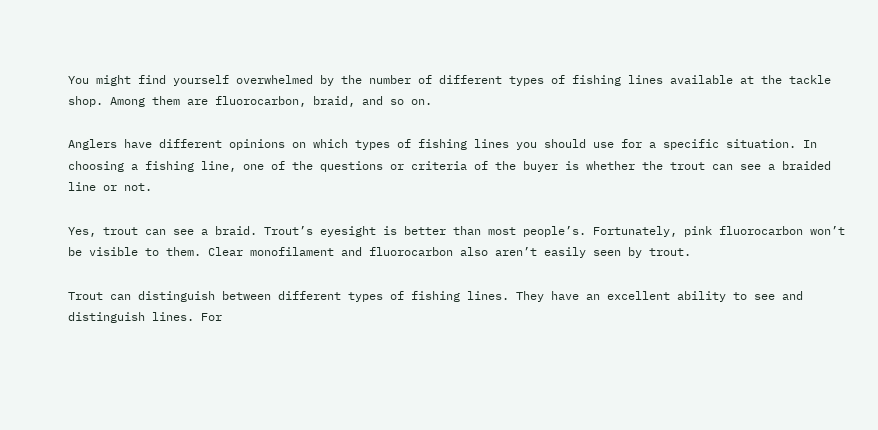You might find yourself overwhelmed by the number of different types of fishing lines available at the tackle shop. Among them are fluorocarbon, braid, and so on.

Anglers have different opinions on which types of fishing lines you should use for a specific situation. In choosing a fishing line, one of the questions or criteria of the buyer is whether the trout can see a braided line or not.

Yes, trout can see a braid. Trout’s eyesight is better than most people’s. Fortunately, pink fluorocarbon won’t be visible to them. Clear monofilament and fluorocarbon also aren’t easily seen by trout.

Trout can distinguish between different types of fishing lines. They have an excellent ability to see and distinguish lines. For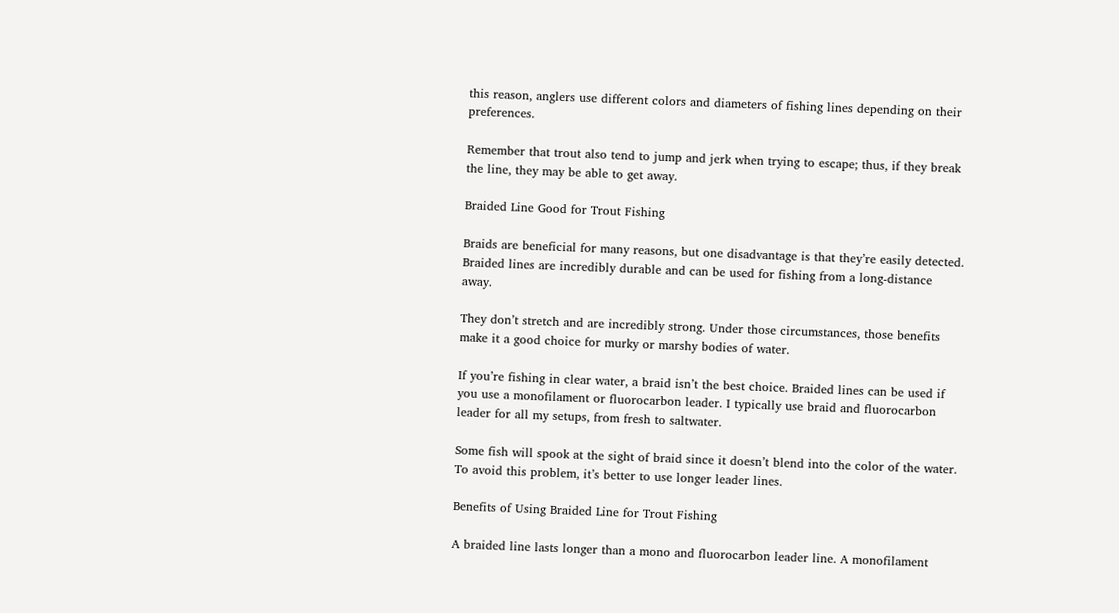this reason, anglers use different colors and diameters of fishing lines depending on their preferences.

Remember that trout also tend to jump and jerk when trying to escape; thus, if they break the line, they may be able to get away.

Braided Line Good for Trout Fishing

Braids are beneficial for many reasons, but one disadvantage is that they’re easily detected. Braided lines are incredibly durable and can be used for fishing from a long-distance away.

They don’t stretch and are incredibly strong. Under those circumstances, those benefits make it a good choice for murky or marshy bodies of water.

If you’re fishing in clear water, a braid isn’t the best choice. Braided lines can be used if you use a monofilament or fluorocarbon leader. I typically use braid and fluorocarbon leader for all my setups, from fresh to saltwater.

Some fish will spook at the sight of braid since it doesn’t blend into the color of the water. To avoid this problem, it’s better to use longer leader lines.

Benefits of Using Braided Line for Trout Fishing

A braided line lasts longer than a mono and fluorocarbon leader line. A monofilament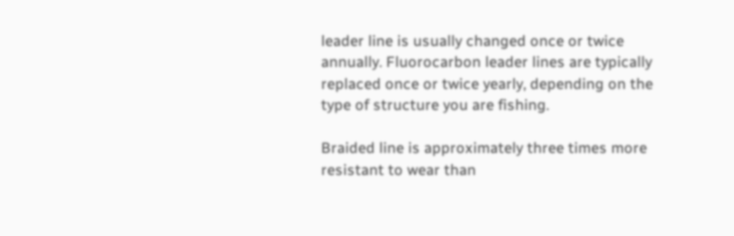leader line is usually changed once or twice annually. Fluorocarbon leader lines are typically replaced once or twice yearly, depending on the type of structure you are fishing.

Braided line is approximately three times more resistant to wear than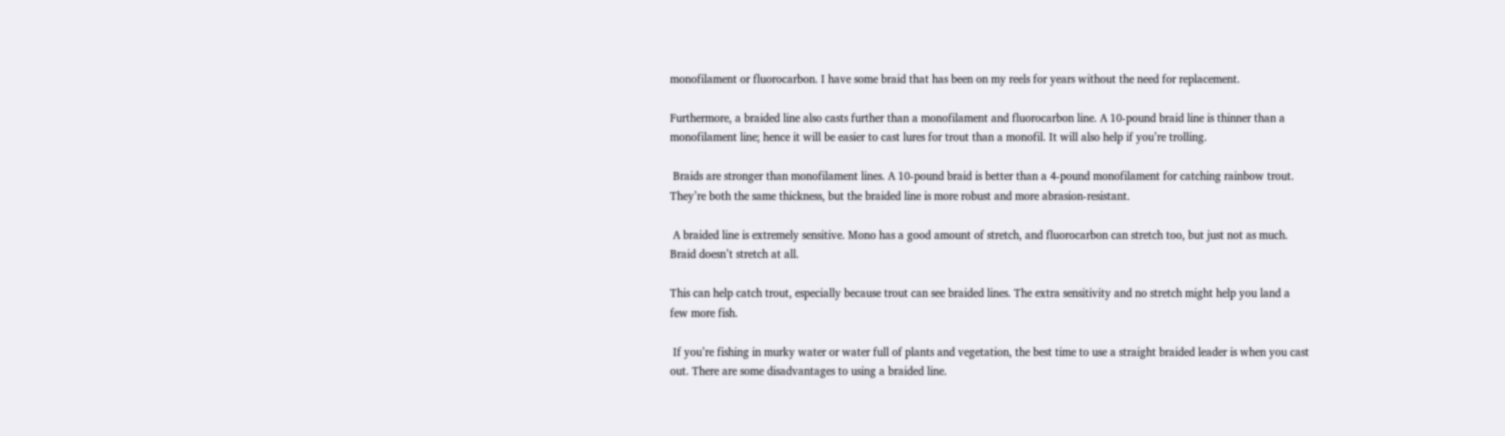monofilament or fluorocarbon. I have some braid that has been on my reels for years without the need for replacement.

Furthermore, a braided line also casts further than a monofilament and fluorocarbon line. A 10-pound braid line is thinner than a monofilament line; hence it will be easier to cast lures for trout than a monofil. It will also help if you’re trolling.

 Braids are stronger than monofilament lines. A 10-pound braid is better than a 4-pound monofilament for catching rainbow trout. They’re both the same thickness, but the braided line is more robust and more abrasion-resistant.

 A braided line is extremely sensitive. Mono has a good amount of stretch, and fluorocarbon can stretch too, but just not as much. Braid doesn’t stretch at all.

This can help catch trout, especially because trout can see braided lines. The extra sensitivity and no stretch might help you land a few more fish.

 If you’re fishing in murky water or water full of plants and vegetation, the best time to use a straight braided leader is when you cast out. There are some disadvantages to using a braided line.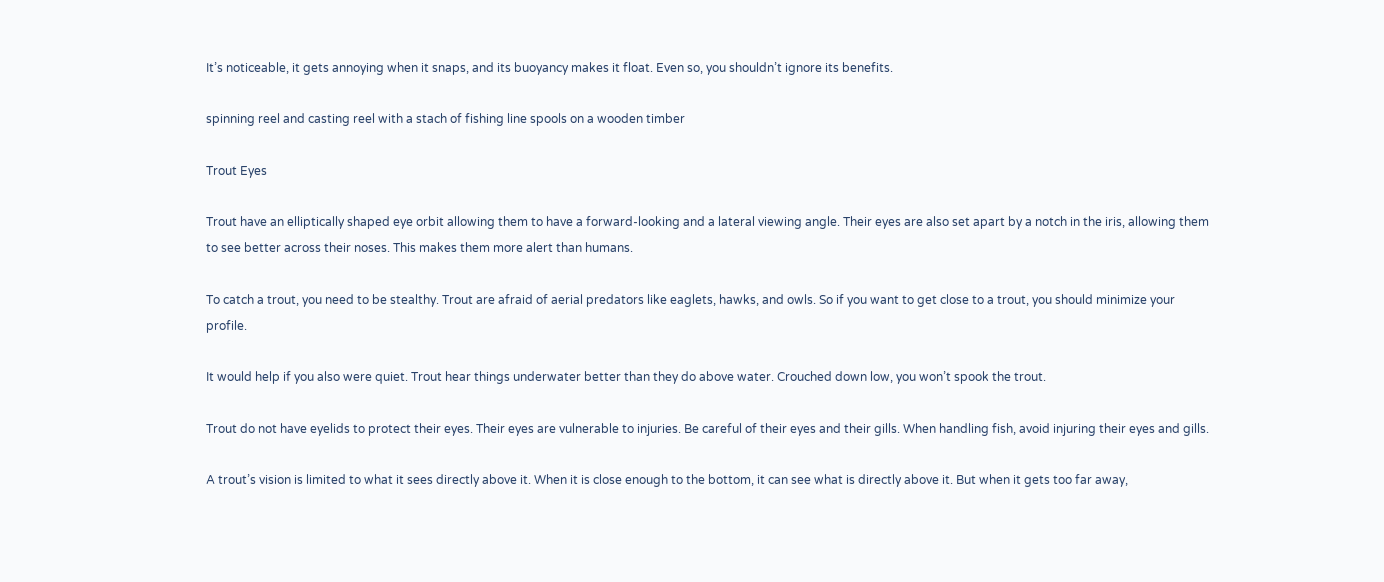It’s noticeable, it gets annoying when it snaps, and its buoyancy makes it float. Even so, you shouldn’t ignore its benefits.

spinning reel and casting reel with a stach of fishing line spools on a wooden timber

Trout Eyes

Trout have an elliptically shaped eye orbit allowing them to have a forward-looking and a lateral viewing angle. Their eyes are also set apart by a notch in the iris, allowing them to see better across their noses. This makes them more alert than humans.

To catch a trout, you need to be stealthy. Trout are afraid of aerial predators like eaglets, hawks, and owls. So if you want to get close to a trout, you should minimize your profile.

It would help if you also were quiet. Trout hear things underwater better than they do above water. Crouched down low, you won’t spook the trout.

Trout do not have eyelids to protect their eyes. Their eyes are vulnerable to injuries. Be careful of their eyes and their gills. When handling fish, avoid injuring their eyes and gills.

A trout’s vision is limited to what it sees directly above it. When it is close enough to the bottom, it can see what is directly above it. But when it gets too far away,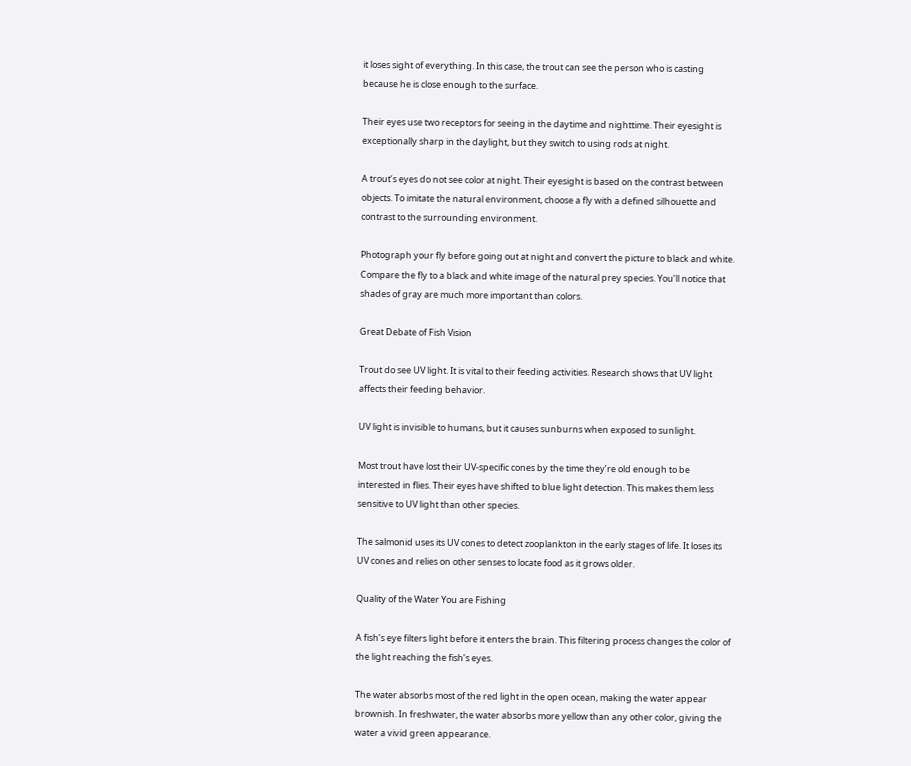it loses sight of everything. In this case, the trout can see the person who is casting because he is close enough to the surface.

Their eyes use two receptors for seeing in the daytime and nighttime. Their eyesight is exceptionally sharp in the daylight, but they switch to using rods at night.

A trout’s eyes do not see color at night. Their eyesight is based on the contrast between objects. To imitate the natural environment, choose a fly with a defined silhouette and contrast to the surrounding environment.

Photograph your fly before going out at night and convert the picture to black and white. Compare the fly to a black and white image of the natural prey species. You’ll notice that shades of gray are much more important than colors.

Great Debate of Fish Vision

Trout do see UV light. It is vital to their feeding activities. Research shows that UV light affects their feeding behavior.

UV light is invisible to humans, but it causes sunburns when exposed to sunlight.

Most trout have lost their UV-specific cones by the time they’re old enough to be interested in flies. Their eyes have shifted to blue light detection. This makes them less sensitive to UV light than other species.

The salmonid uses its UV cones to detect zooplankton in the early stages of life. It loses its UV cones and relies on other senses to locate food as it grows older.

Quality of the Water You are Fishing

A fish’s eye filters light before it enters the brain. This filtering process changes the color of the light reaching the fish’s eyes.

The water absorbs most of the red light in the open ocean, making the water appear brownish. In freshwater, the water absorbs more yellow than any other color, giving the water a vivid green appearance.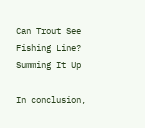Can Trout See Fishing Line? Summing It Up

In conclusion,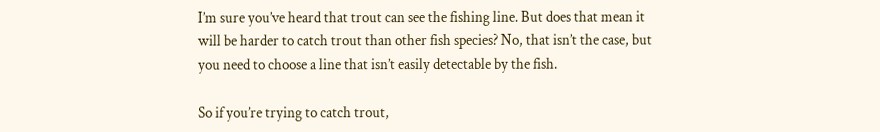I’m sure you’ve heard that trout can see the fishing line. But does that mean it will be harder to catch trout than other fish species? No, that isn’t the case, but you need to choose a line that isn’t easily detectable by the fish.

So if you’re trying to catch trout,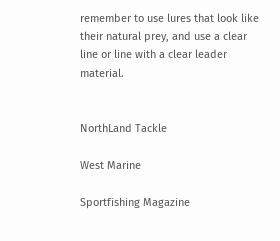remember to use lures that look like their natural prey, and use a clear line or line with a clear leader material.


NorthLand Tackle

West Marine

Sportfishing Magazine